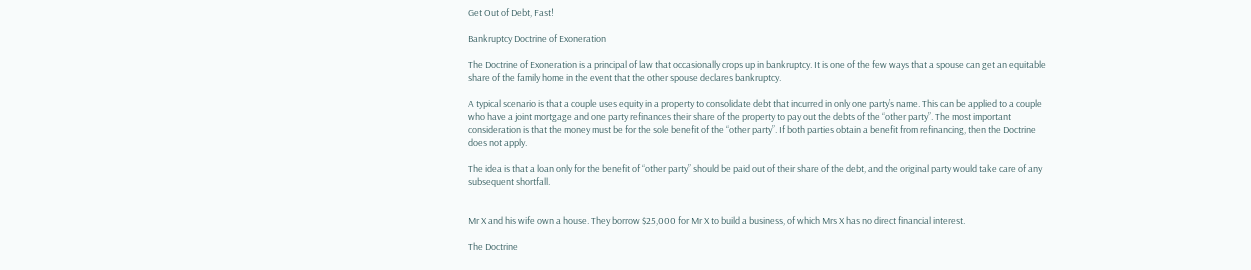Get Out of Debt, Fast!

Bankruptcy Doctrine of Exoneration

The Doctrine of Exoneration is a principal of law that occasionally crops up in bankruptcy. It is one of the few ways that a spouse can get an equitable share of the family home in the event that the other spouse declares bankruptcy.

A typical scenario is that a couple uses equity in a property to consolidate debt that incurred in only one party’s name. This can be applied to a couple who have a joint mortgage and one party refinances their share of the property to pay out the debts of the “other party”. The most important consideration is that the money must be for the sole benefit of the “other party”. If both parties obtain a benefit from refinancing, then the Doctrine does not apply.

The idea is that a loan only for the benefit of “other party” should be paid out of their share of the debt, and the original party would take care of any subsequent shortfall.


Mr X and his wife own a house. They borrow $25,000 for Mr X to build a business, of which Mrs X has no direct financial interest.

The Doctrine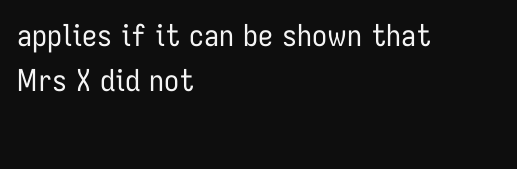applies if it can be shown that Mrs X did not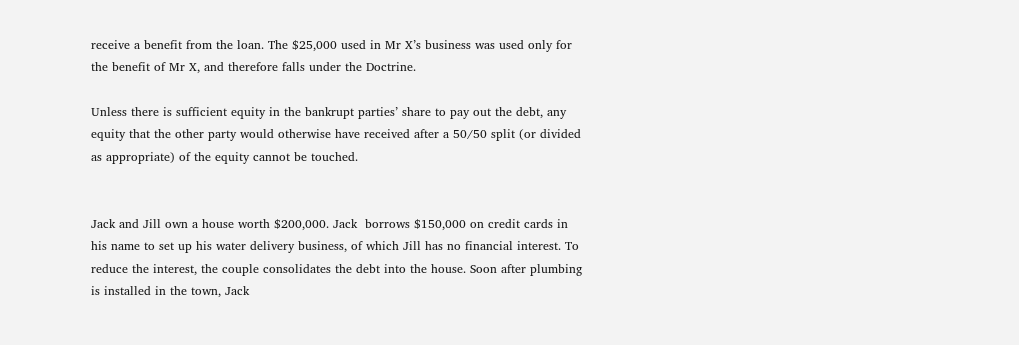receive a benefit from the loan. The $25,000 used in Mr X’s business was used only for the benefit of Mr X, and therefore falls under the Doctrine.

Unless there is sufficient equity in the bankrupt parties’ share to pay out the debt, any equity that the other party would otherwise have received after a 50/50 split (or divided as appropriate) of the equity cannot be touched.


Jack and Jill own a house worth $200,000. Jack  borrows $150,000 on credit cards in his name to set up his water delivery business, of which Jill has no financial interest. To reduce the interest, the couple consolidates the debt into the house. Soon after plumbing is installed in the town, Jack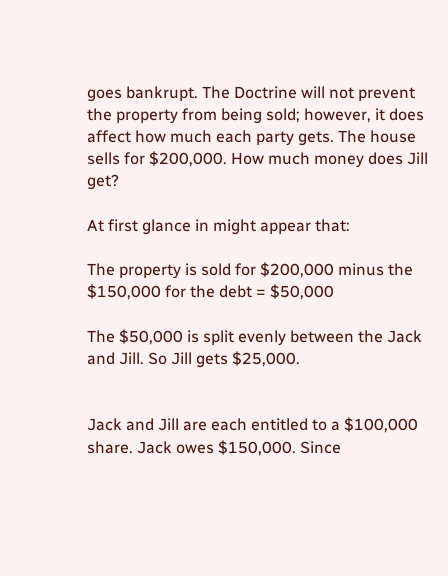goes bankrupt. The Doctrine will not prevent the property from being sold; however, it does affect how much each party gets. The house sells for $200,000. How much money does Jill get?

At first glance in might appear that:

The property is sold for $200,000 minus the $150,000 for the debt = $50,000

The $50,000 is split evenly between the Jack and Jill. So Jill gets $25,000.


Jack and Jill are each entitled to a $100,000 share. Jack owes $150,000. Since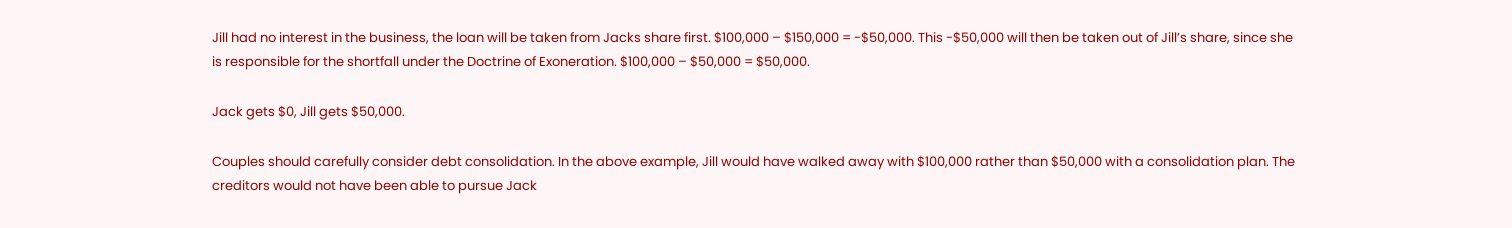Jill had no interest in the business, the loan will be taken from Jacks share first. $100,000 – $150,000 = -$50,000. This -$50,000 will then be taken out of Jill’s share, since she is responsible for the shortfall under the Doctrine of Exoneration. $100,000 – $50,000 = $50,000.

Jack gets $0, Jill gets $50,000.

Couples should carefully consider debt consolidation. In the above example, Jill would have walked away with $100,000 rather than $50,000 with a consolidation plan. The creditors would not have been able to pursue Jack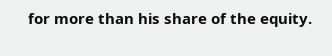for more than his share of the equity.